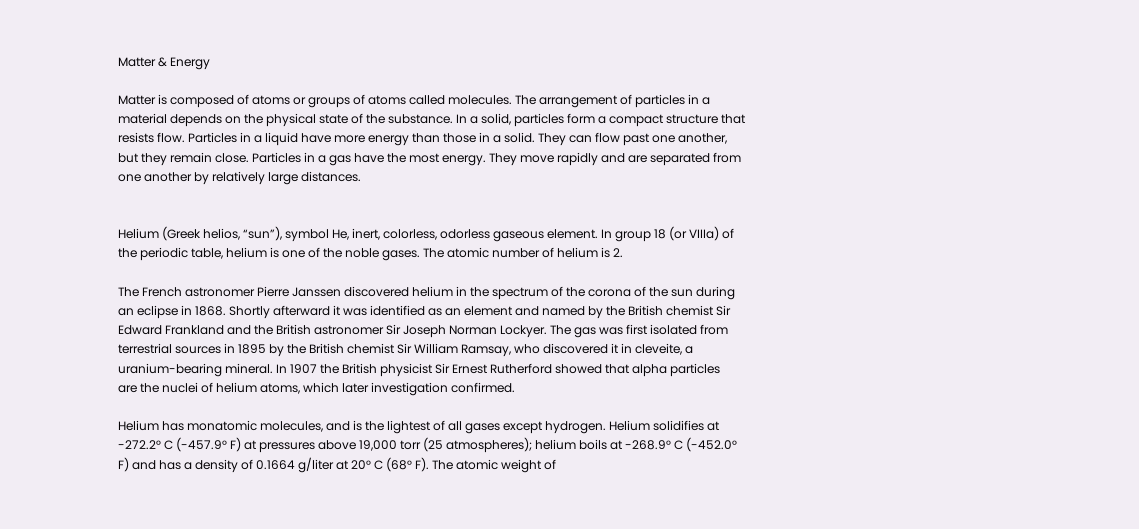Matter & Energy

Matter is composed of atoms or groups of atoms called molecules. The arrangement of particles in a material depends on the physical state of the substance. In a solid, particles form a compact structure that resists flow. Particles in a liquid have more energy than those in a solid. They can flow past one another, but they remain close. Particles in a gas have the most energy. They move rapidly and are separated from one another by relatively large distances.


Helium (Greek helios, “sun”), symbol He, inert, colorless, odorless gaseous element. In group 18 (or VIIIa) of the periodic table, helium is one of the noble gases. The atomic number of helium is 2.

The French astronomer Pierre Janssen discovered helium in the spectrum of the corona of the sun during an eclipse in 1868. Shortly afterward it was identified as an element and named by the British chemist Sir Edward Frankland and the British astronomer Sir Joseph Norman Lockyer. The gas was first isolated from terrestrial sources in 1895 by the British chemist Sir William Ramsay, who discovered it in cleveite, a uranium-bearing mineral. In 1907 the British physicist Sir Ernest Rutherford showed that alpha particles
are the nuclei of helium atoms, which later investigation confirmed.

Helium has monatomic molecules, and is the lightest of all gases except hydrogen. Helium solidifies at -272.2° C (-457.9° F) at pressures above 19,000 torr (25 atmospheres); helium boils at -268.9° C (-452.0° F) and has a density of 0.1664 g/liter at 20° C (68° F). The atomic weight of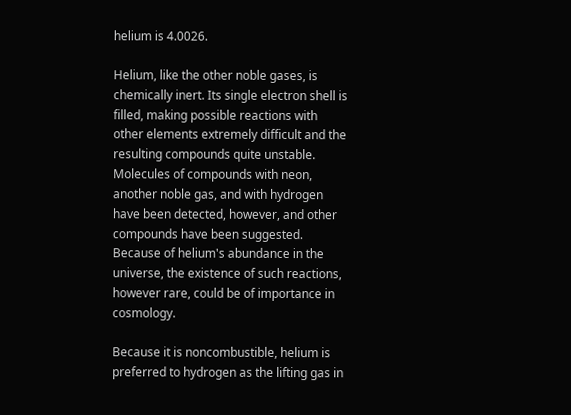helium is 4.0026.

Helium, like the other noble gases, is chemically inert. Its single electron shell is filled, making possible reactions with other elements extremely difficult and the resulting compounds quite unstable. Molecules of compounds with neon, another noble gas, and with hydrogen have been detected, however, and other compounds have been suggested. Because of helium's abundance in the universe, the existence of such reactions, however rare, could be of importance in cosmology.

Because it is noncombustible, helium is preferred to hydrogen as the lifting gas in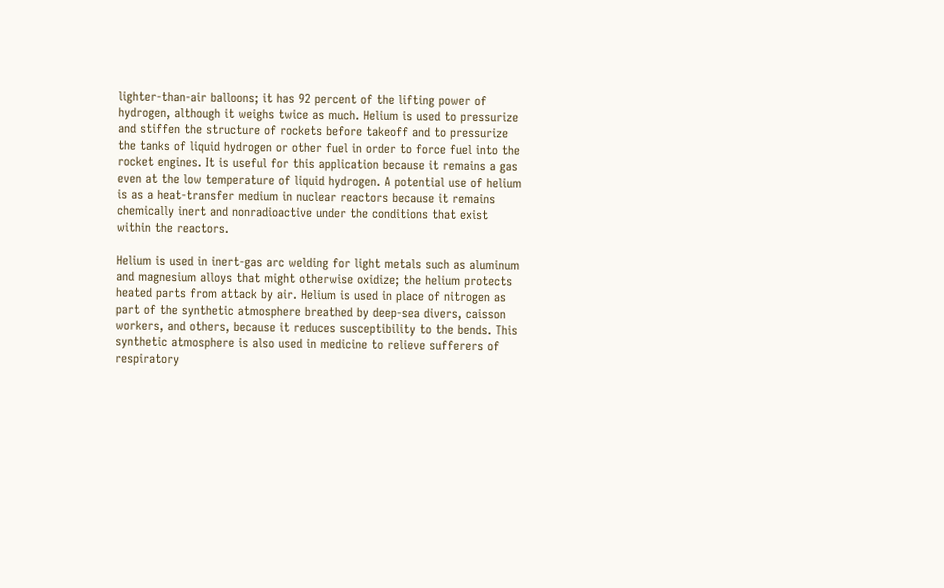lighter-than-air balloons; it has 92 percent of the lifting power of hydrogen, although it weighs twice as much. Helium is used to pressurize and stiffen the structure of rockets before takeoff and to pressurize the tanks of liquid hydrogen or other fuel in order to force fuel into the rocket engines. It is useful for this application because it remains a gas even at the low temperature of liquid hydrogen. A potential use of helium is as a heat-transfer medium in nuclear reactors because it remains chemically inert and nonradioactive under the conditions that exist within the reactors.

Helium is used in inert-gas arc welding for light metals such as aluminum and magnesium alloys that might otherwise oxidize; the helium protects heated parts from attack by air. Helium is used in place of nitrogen as part of the synthetic atmosphere breathed by deep-sea divers, caisson workers, and others, because it reduces susceptibility to the bends. This synthetic atmosphere is also used in medicine to relieve sufferers of respiratory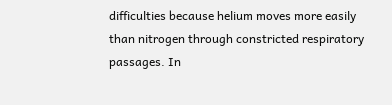difficulties because helium moves more easily than nitrogen through constricted respiratory passages. In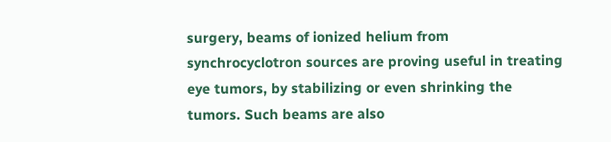surgery, beams of ionized helium from synchrocyclotron sources are proving useful in treating eye tumors, by stabilizing or even shrinking the tumors. Such beams are also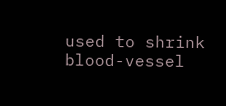used to shrink blood-vessel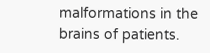malformations in the brains of patients.